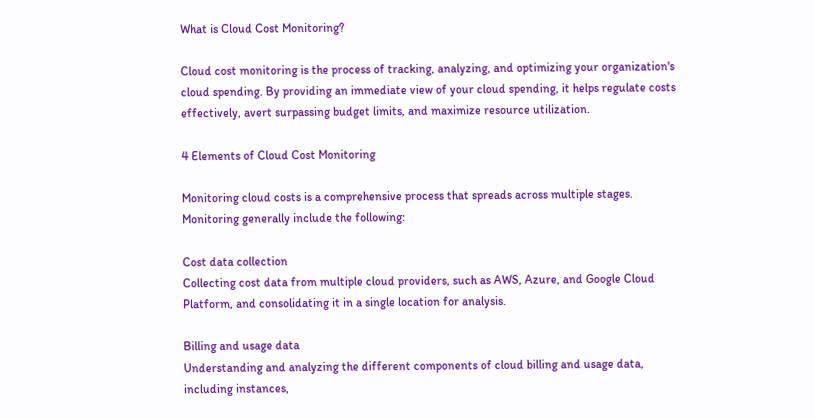What is Cloud Cost Monitoring?

Cloud cost monitoring is the process of tracking, analyzing, and optimizing your organization's cloud spending. By providing an immediate view of your cloud spending, it helps regulate costs effectively, avert surpassing budget limits, and maximize resource utilization.

4 Elements of Cloud Cost Monitoring

Monitoring cloud costs is a comprehensive process that spreads across multiple stages. Monitoring generally include the following:

Cost data collection
Collecting cost data from multiple cloud providers, such as AWS, Azure, and Google Cloud Platform, and consolidating it in a single location for analysis.

Billing and usage data
Understanding and analyzing the different components of cloud billing and usage data, including instances,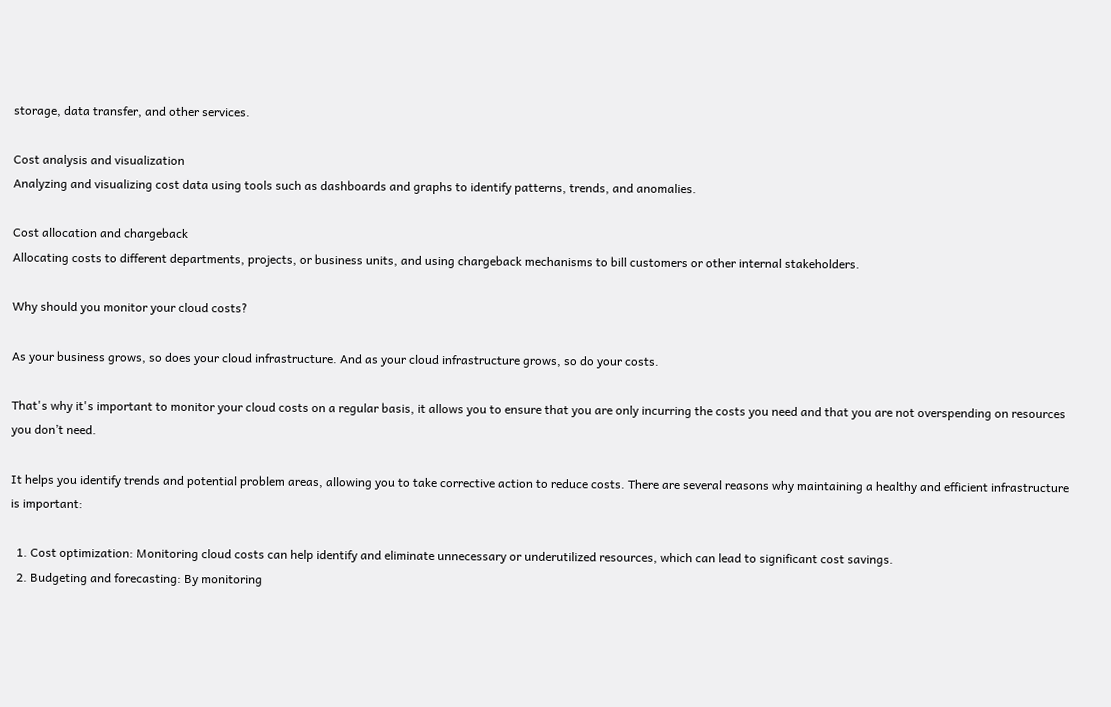storage, data transfer, and other services.

Cost analysis and visualization
Analyzing and visualizing cost data using tools such as dashboards and graphs to identify patterns, trends, and anomalies.

Cost allocation and chargeback
Allocating costs to different departments, projects, or business units, and using chargeback mechanisms to bill customers or other internal stakeholders.

Why should you monitor your cloud costs?

As your business grows, so does your cloud infrastructure. And as your cloud infrastructure grows, so do your costs.

That's why it's important to monitor your cloud costs on a regular basis, it allows you to ensure that you are only incurring the costs you need and that you are not overspending on resources you don’t need.

It helps you identify trends and potential problem areas, allowing you to take corrective action to reduce costs. There are several reasons why maintaining a healthy and efficient infrastructure is important:

  1. Cost optimization: Monitoring cloud costs can help identify and eliminate unnecessary or underutilized resources, which can lead to significant cost savings.
  2. Budgeting and forecasting: By monitoring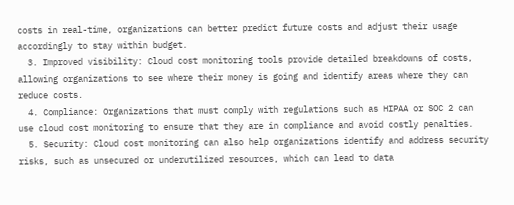costs in real-time, organizations can better predict future costs and adjust their usage accordingly to stay within budget.
  3. Improved visibility: Cloud cost monitoring tools provide detailed breakdowns of costs, allowing organizations to see where their money is going and identify areas where they can reduce costs.
  4. Compliance: Organizations that must comply with regulations such as HIPAA or SOC 2 can use cloud cost monitoring to ensure that they are in compliance and avoid costly penalties.
  5. Security: Cloud cost monitoring can also help organizations identify and address security risks, such as unsecured or underutilized resources, which can lead to data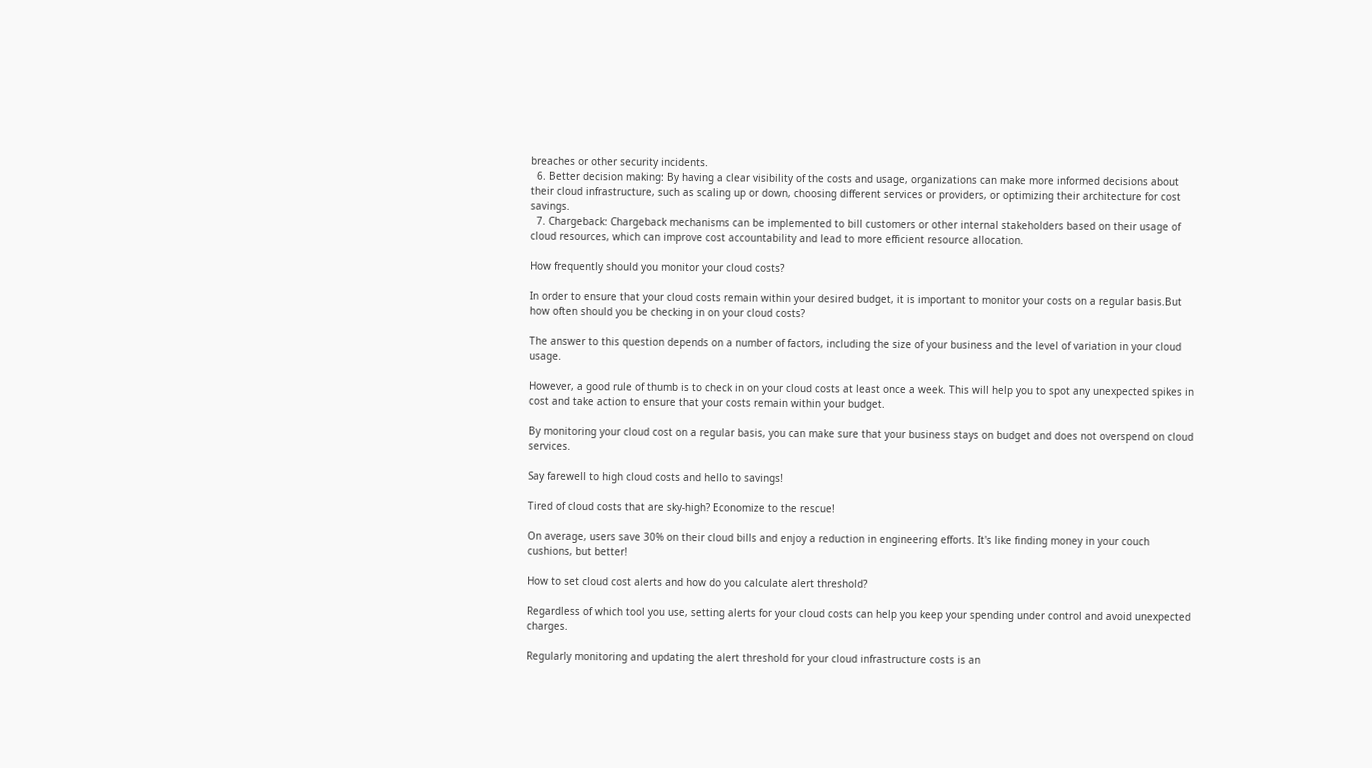breaches or other security incidents.
  6. Better decision making: By having a clear visibility of the costs and usage, organizations can make more informed decisions about their cloud infrastructure, such as scaling up or down, choosing different services or providers, or optimizing their architecture for cost savings.
  7. Chargeback: Chargeback mechanisms can be implemented to bill customers or other internal stakeholders based on their usage of cloud resources, which can improve cost accountability and lead to more efficient resource allocation.

How frequently should you monitor your cloud costs?

In order to ensure that your cloud costs remain within your desired budget, it is important to monitor your costs on a regular basis.But how often should you be checking in on your cloud costs?

The answer to this question depends on a number of factors, including the size of your business and the level of variation in your cloud usage.

However, a good rule of thumb is to check in on your cloud costs at least once a week. This will help you to spot any unexpected spikes in cost and take action to ensure that your costs remain within your budget.

By monitoring your cloud cost on a regular basis, you can make sure that your business stays on budget and does not overspend on cloud services.

Say farewell to high cloud costs and hello to savings!

Tired of cloud costs that are sky-high? Economize to the rescue!

On average, users save 30% on their cloud bills and enjoy a reduction in engineering efforts. It's like finding money in your couch cushions, but better!

How to set cloud cost alerts and how do you calculate alert threshold?

Regardless of which tool you use, setting alerts for your cloud costs can help you keep your spending under control and avoid unexpected charges.

Regularly monitoring and updating the alert threshold for your cloud infrastructure costs is an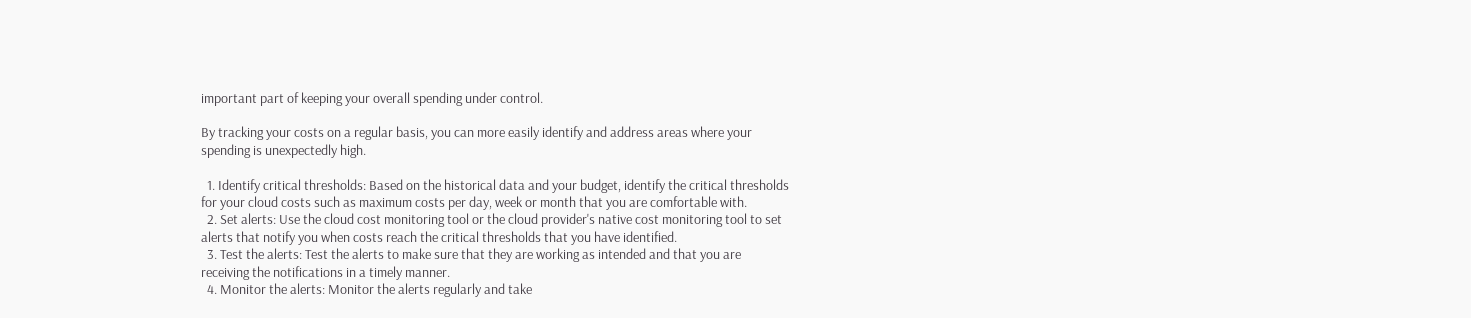important part of keeping your overall spending under control.

By tracking your costs on a regular basis, you can more easily identify and address areas where your spending is unexpectedly high.

  1. Identify critical thresholds: Based on the historical data and your budget, identify the critical thresholds for your cloud costs such as maximum costs per day, week or month that you are comfortable with.
  2. Set alerts: Use the cloud cost monitoring tool or the cloud provider's native cost monitoring tool to set alerts that notify you when costs reach the critical thresholds that you have identified.
  3. Test the alerts: Test the alerts to make sure that they are working as intended and that you are receiving the notifications in a timely manner.
  4. Monitor the alerts: Monitor the alerts regularly and take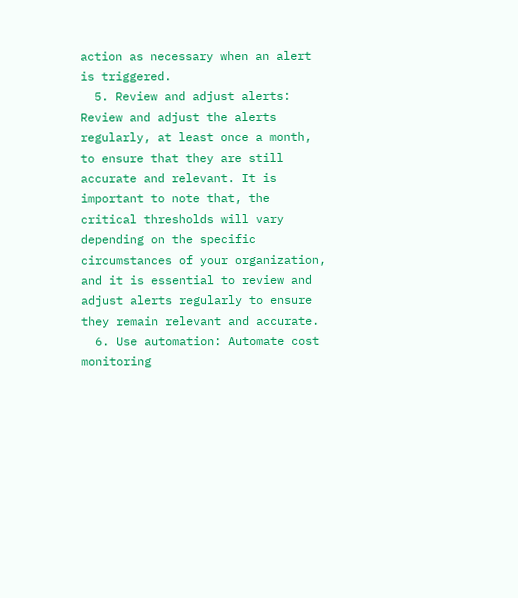action as necessary when an alert is triggered.
  5. Review and adjust alerts: Review and adjust the alerts regularly, at least once a month, to ensure that they are still accurate and relevant. It is important to note that, the critical thresholds will vary depending on the specific circumstances of your organization, and it is essential to review and adjust alerts regularly to ensure they remain relevant and accurate.
  6. Use automation: Automate cost monitoring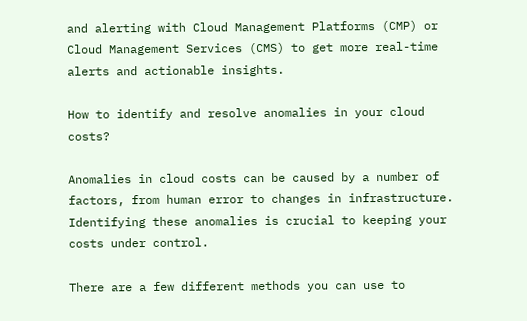and alerting with Cloud Management Platforms (CMP) or Cloud Management Services (CMS) to get more real-time alerts and actionable insights.

How to identify and resolve anomalies in your cloud costs?

Anomalies in cloud costs can be caused by a number of factors, from human error to changes in infrastructure. Identifying these anomalies is crucial to keeping your costs under control.

There are a few different methods you can use to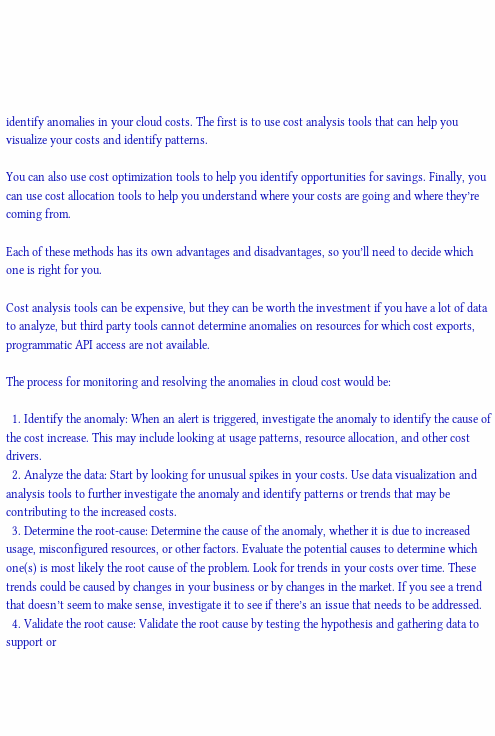identify anomalies in your cloud costs. The first is to use cost analysis tools that can help you visualize your costs and identify patterns.

You can also use cost optimization tools to help you identify opportunities for savings. Finally, you can use cost allocation tools to help you understand where your costs are going and where they’re coming from.

Each of these methods has its own advantages and disadvantages, so you’ll need to decide which one is right for you.

Cost analysis tools can be expensive, but they can be worth the investment if you have a lot of data to analyze, but third party tools cannot determine anomalies on resources for which cost exports, programmatic API access are not available.

The process for monitoring and resolving the anomalies in cloud cost would be:

  1. Identify the anomaly: When an alert is triggered, investigate the anomaly to identify the cause of the cost increase. This may include looking at usage patterns, resource allocation, and other cost drivers.
  2. Analyze the data: Start by looking for unusual spikes in your costs. Use data visualization and analysis tools to further investigate the anomaly and identify patterns or trends that may be contributing to the increased costs.
  3. Determine the root-cause: Determine the cause of the anomaly, whether it is due to increased usage, misconfigured resources, or other factors. Evaluate the potential causes to determine which one(s) is most likely the root cause of the problem. Look for trends in your costs over time. These trends could be caused by changes in your business or by changes in the market. If you see a trend that doesn’t seem to make sense, investigate it to see if there’s an issue that needs to be addressed.
  4. Validate the root cause: Validate the root cause by testing the hypothesis and gathering data to support or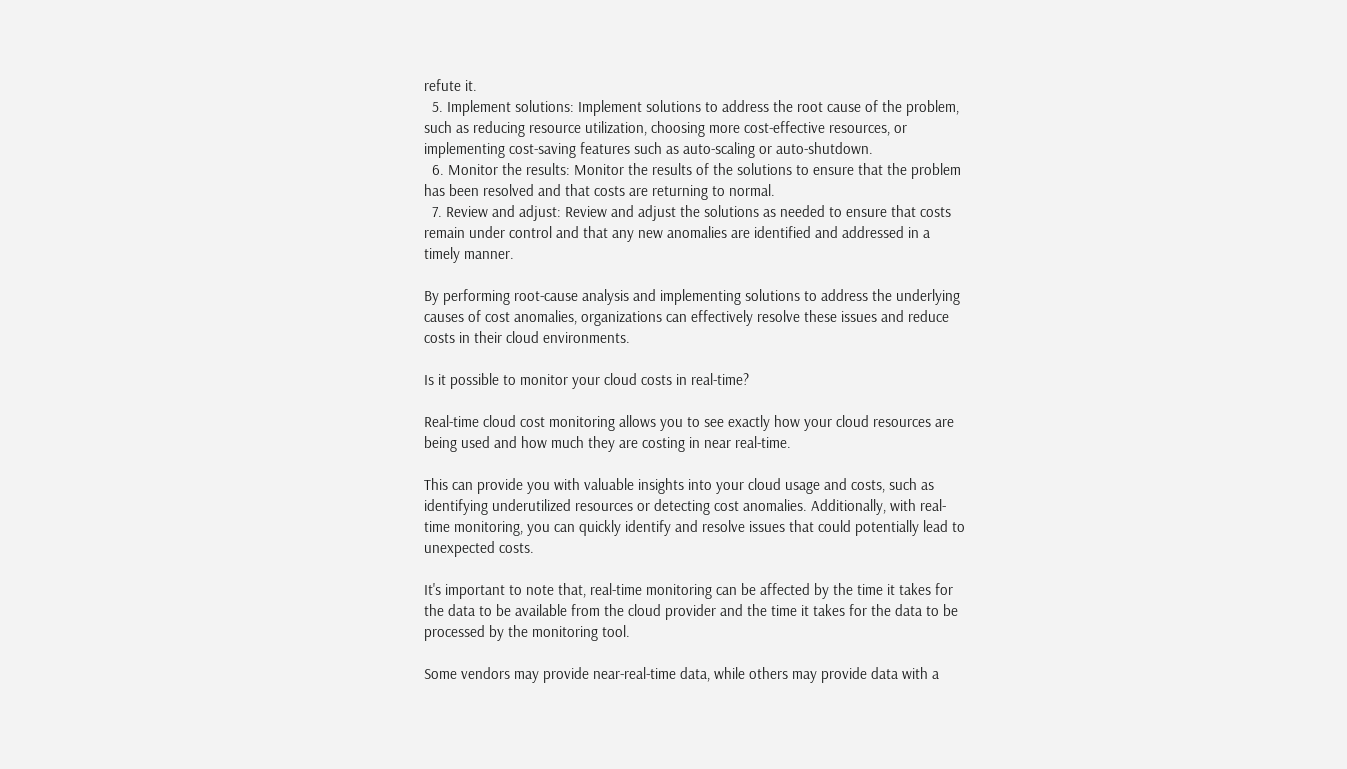refute it.
  5. Implement solutions: Implement solutions to address the root cause of the problem, such as reducing resource utilization, choosing more cost-effective resources, or implementing cost-saving features such as auto-scaling or auto-shutdown.
  6. Monitor the results: Monitor the results of the solutions to ensure that the problem has been resolved and that costs are returning to normal.
  7. Review and adjust: Review and adjust the solutions as needed to ensure that costs remain under control and that any new anomalies are identified and addressed in a timely manner.

By performing root-cause analysis and implementing solutions to address the underlying causes of cost anomalies, organizations can effectively resolve these issues and reduce costs in their cloud environments.

Is it possible to monitor your cloud costs in real-time?

Real-time cloud cost monitoring allows you to see exactly how your cloud resources are being used and how much they are costing in near real-time.

This can provide you with valuable insights into your cloud usage and costs, such as identifying underutilized resources or detecting cost anomalies. Additionally, with real-time monitoring, you can quickly identify and resolve issues that could potentially lead to unexpected costs.

It's important to note that, real-time monitoring can be affected by the time it takes for the data to be available from the cloud provider and the time it takes for the data to be processed by the monitoring tool.

Some vendors may provide near-real-time data, while others may provide data with a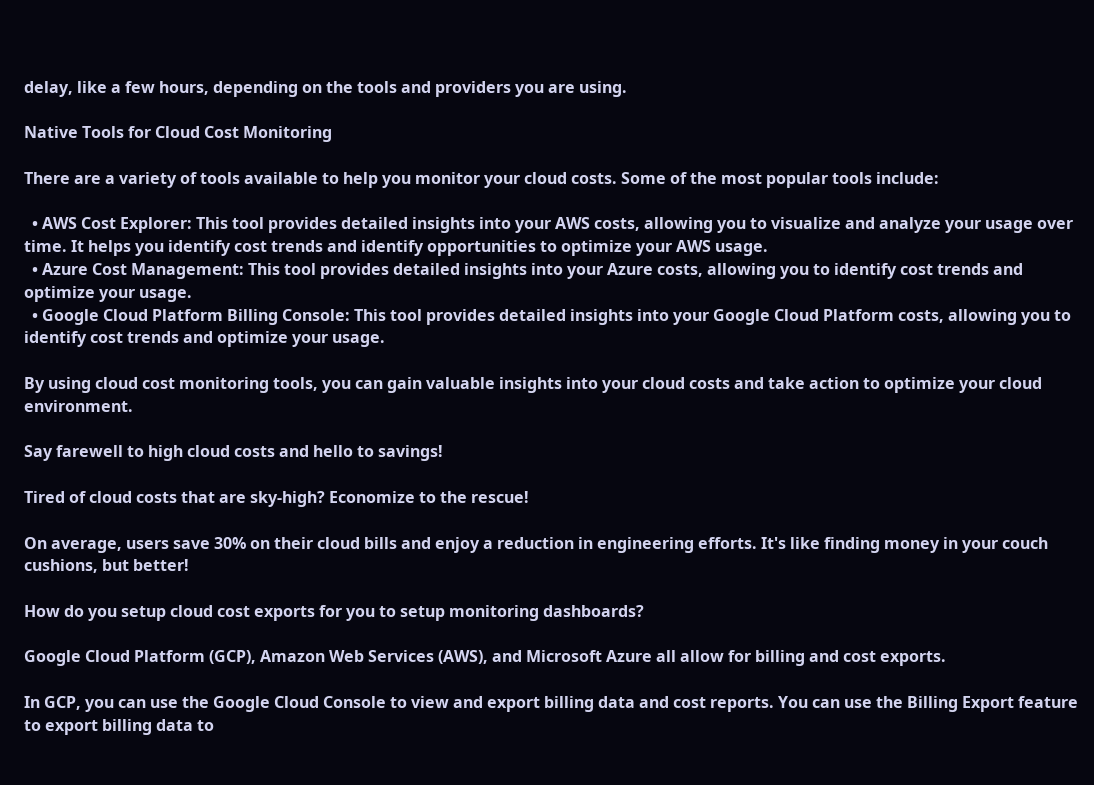delay, like a few hours, depending on the tools and providers you are using.

Native Tools for Cloud Cost Monitoring

There are a variety of tools available to help you monitor your cloud costs. Some of the most popular tools include:

  • AWS Cost Explorer: This tool provides detailed insights into your AWS costs, allowing you to visualize and analyze your usage over time. It helps you identify cost trends and identify opportunities to optimize your AWS usage.
  • Azure Cost Management: This tool provides detailed insights into your Azure costs, allowing you to identify cost trends and optimize your usage.
  • Google Cloud Platform Billing Console: This tool provides detailed insights into your Google Cloud Platform costs, allowing you to identify cost trends and optimize your usage.

By using cloud cost monitoring tools, you can gain valuable insights into your cloud costs and take action to optimize your cloud environment.

Say farewell to high cloud costs and hello to savings!

Tired of cloud costs that are sky-high? Economize to the rescue!

On average, users save 30% on their cloud bills and enjoy a reduction in engineering efforts. It's like finding money in your couch cushions, but better!

How do you setup cloud cost exports for you to setup monitoring dashboards?

Google Cloud Platform (GCP), Amazon Web Services (AWS), and Microsoft Azure all allow for billing and cost exports.

In GCP, you can use the Google Cloud Console to view and export billing data and cost reports. You can use the Billing Export feature to export billing data to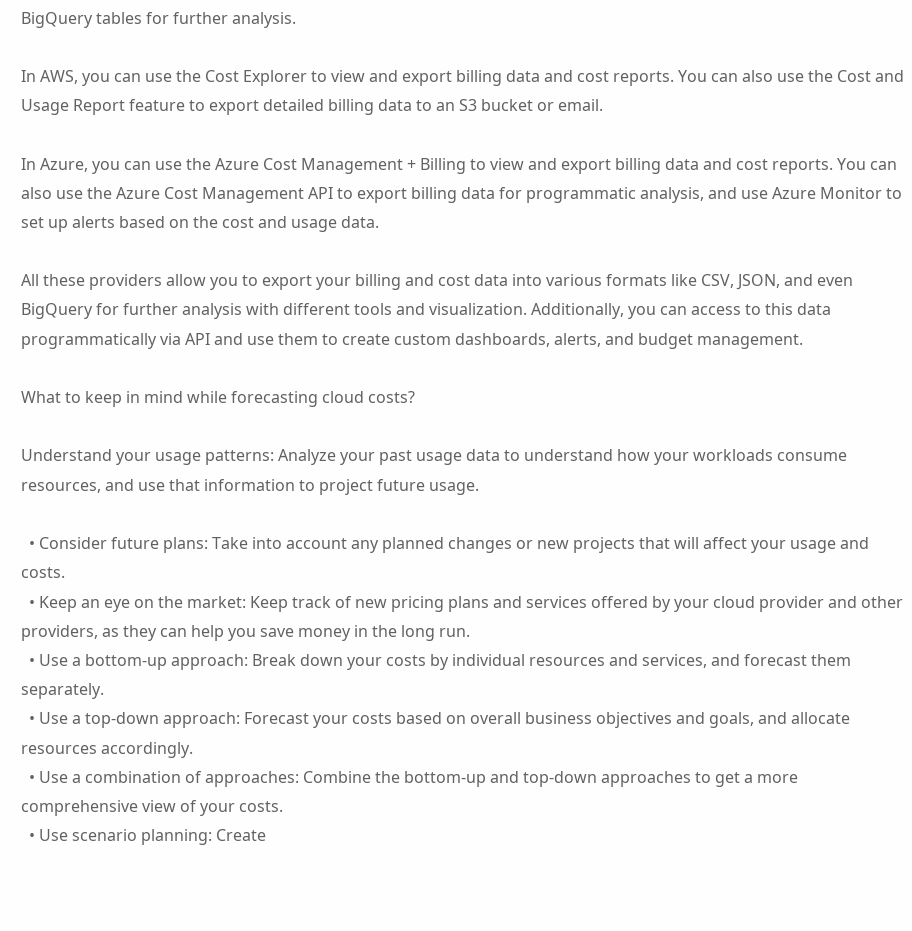BigQuery tables for further analysis.

In AWS, you can use the Cost Explorer to view and export billing data and cost reports. You can also use the Cost and Usage Report feature to export detailed billing data to an S3 bucket or email.

In Azure, you can use the Azure Cost Management + Billing to view and export billing data and cost reports. You can also use the Azure Cost Management API to export billing data for programmatic analysis, and use Azure Monitor to set up alerts based on the cost and usage data.

All these providers allow you to export your billing and cost data into various formats like CSV, JSON, and even BigQuery for further analysis with different tools and visualization. Additionally, you can access to this data programmatically via API and use them to create custom dashboards, alerts, and budget management.

What to keep in mind while forecasting cloud costs?

Understand your usage patterns: Analyze your past usage data to understand how your workloads consume resources, and use that information to project future usage.

  • Consider future plans: Take into account any planned changes or new projects that will affect your usage and costs.
  • Keep an eye on the market: Keep track of new pricing plans and services offered by your cloud provider and other providers, as they can help you save money in the long run.
  • Use a bottom-up approach: Break down your costs by individual resources and services, and forecast them separately.
  • Use a top-down approach: Forecast your costs based on overall business objectives and goals, and allocate resources accordingly.
  • Use a combination of approaches: Combine the bottom-up and top-down approaches to get a more comprehensive view of your costs.
  • Use scenario planning: Create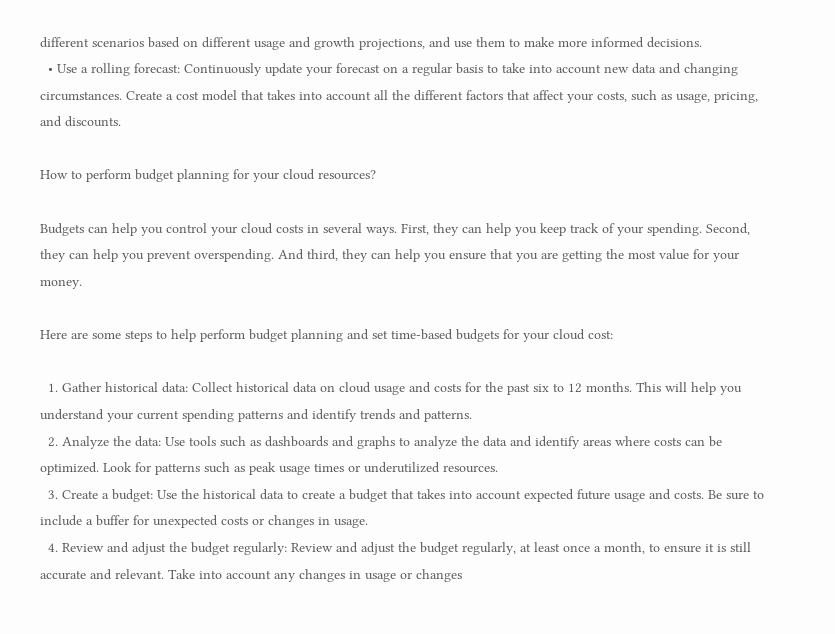different scenarios based on different usage and growth projections, and use them to make more informed decisions.
  • Use a rolling forecast: Continuously update your forecast on a regular basis to take into account new data and changing circumstances. Create a cost model that takes into account all the different factors that affect your costs, such as usage, pricing, and discounts.

How to perform budget planning for your cloud resources?

Budgets can help you control your cloud costs in several ways. First, they can help you keep track of your spending. Second, they can help you prevent overspending. And third, they can help you ensure that you are getting the most value for your money.

Here are some steps to help perform budget planning and set time-based budgets for your cloud cost:

  1. Gather historical data: Collect historical data on cloud usage and costs for the past six to 12 months. This will help you understand your current spending patterns and identify trends and patterns.
  2. Analyze the data: Use tools such as dashboards and graphs to analyze the data and identify areas where costs can be optimized. Look for patterns such as peak usage times or underutilized resources.
  3. Create a budget: Use the historical data to create a budget that takes into account expected future usage and costs. Be sure to include a buffer for unexpected costs or changes in usage.
  4. Review and adjust the budget regularly: Review and adjust the budget regularly, at least once a month, to ensure it is still accurate and relevant. Take into account any changes in usage or changes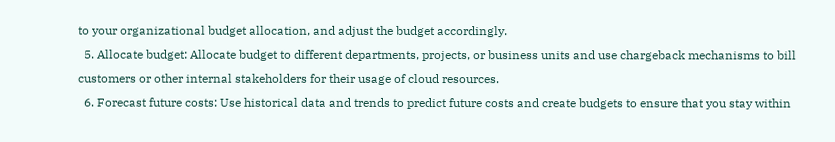to your organizational budget allocation, and adjust the budget accordingly.
  5. Allocate budget: Allocate budget to different departments, projects, or business units and use chargeback mechanisms to bill customers or other internal stakeholders for their usage of cloud resources.
  6. Forecast future costs: Use historical data and trends to predict future costs and create budgets to ensure that you stay within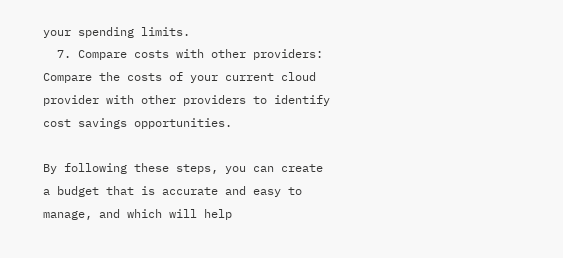your spending limits.
  7. Compare costs with other providers: Compare the costs of your current cloud provider with other providers to identify cost savings opportunities.

By following these steps, you can create a budget that is accurate and easy to manage, and which will help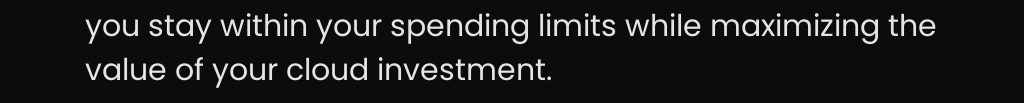you stay within your spending limits while maximizing the value of your cloud investment.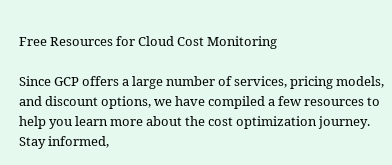Free Resources for Cloud Cost Monitoring

Since GCP offers a large number of services, pricing models, and discount options, we have compiled a few resources to help you learn more about the cost optimization journey. Stay informed,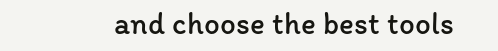and choose the best tools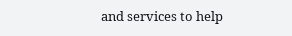and services to help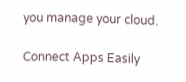you manage your cloud.

Connect Apps Easily